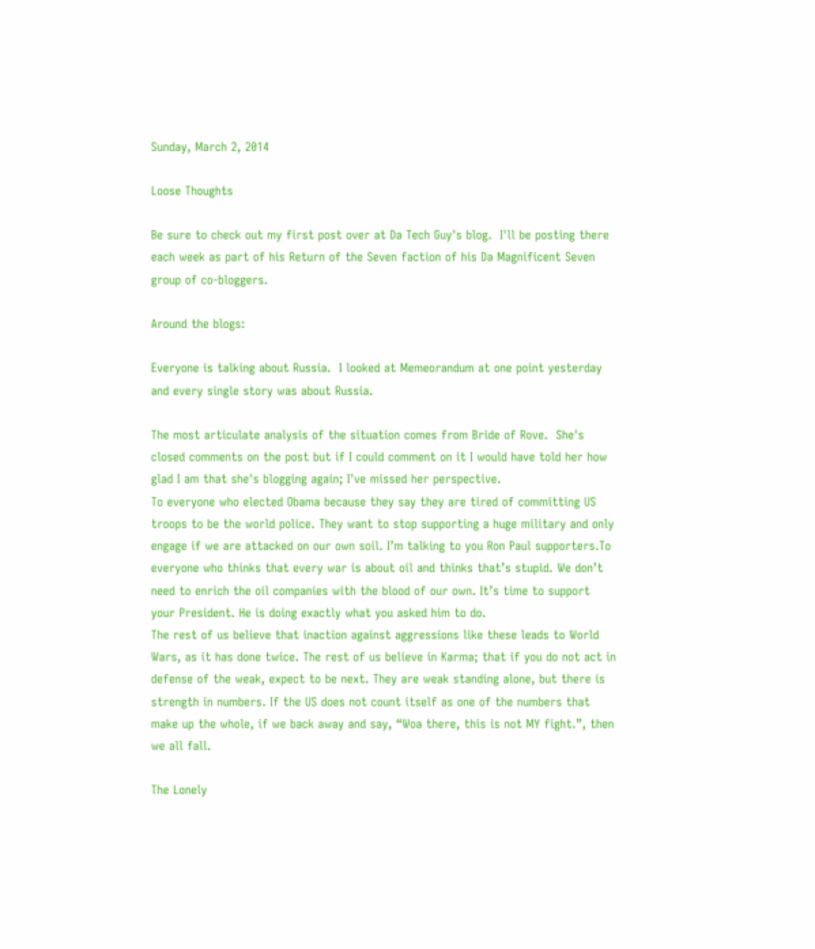Sunday, March 2, 2014

Loose Thoughts

Be sure to check out my first post over at Da Tech Guy's blog.  I'll be posting there each week as part of his Return of the Seven faction of his Da Magnificent Seven group of co-bloggers.

Around the blogs:

Everyone is talking about Russia.  I looked at Memeorandum at one point yesterday and every single story was about Russia.

The most articulate analysis of the situation comes from Bride of Rove.  She's closed comments on the post but if I could comment on it I would have told her how glad I am that she's blogging again; I've missed her perspective.
To everyone who elected Obama because they say they are tired of committing US troops to be the world police. They want to stop supporting a huge military and only engage if we are attacked on our own soil. I’m talking to you Ron Paul supporters.To everyone who thinks that every war is about oil and thinks that’s stupid. We don’t need to enrich the oil companies with the blood of our own. It’s time to support your President. He is doing exactly what you asked him to do.
The rest of us believe that inaction against aggressions like these leads to World Wars, as it has done twice. The rest of us believe in Karma; that if you do not act in defense of the weak, expect to be next. They are weak standing alone, but there is strength in numbers. If the US does not count itself as one of the numbers that make up the whole, if we back away and say, “Woa there, this is not MY fight.”, then we all fall.

The Lonely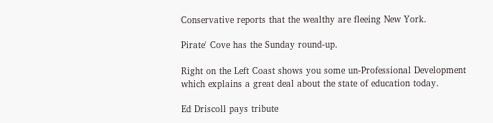Conservative reports that the wealthy are fleeing New York.

Pirate' Cove has the Sunday round-up.

Right on the Left Coast shows you some un-Professional Development which explains a great deal about the state of education today.

Ed Driscoll pays tribute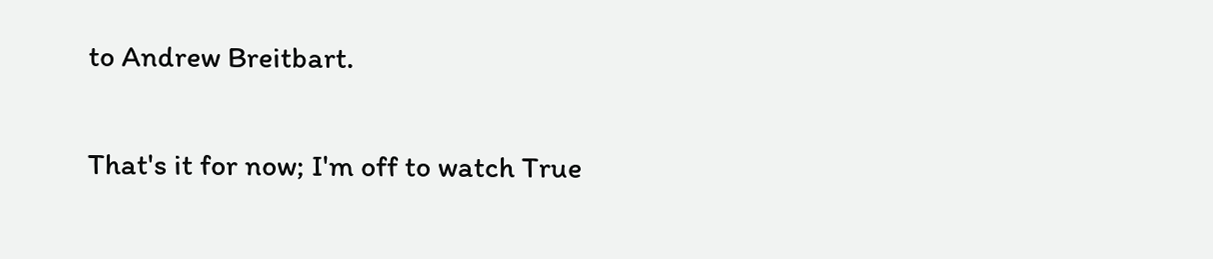to Andrew Breitbart.

That's it for now; I'm off to watch True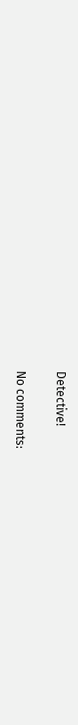Detective!

No comments: